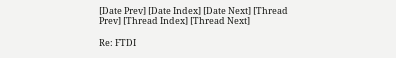[Date Prev] [Date Index] [Date Next] [Thread Prev] [Thread Index] [Thread Next]

Re: FTDI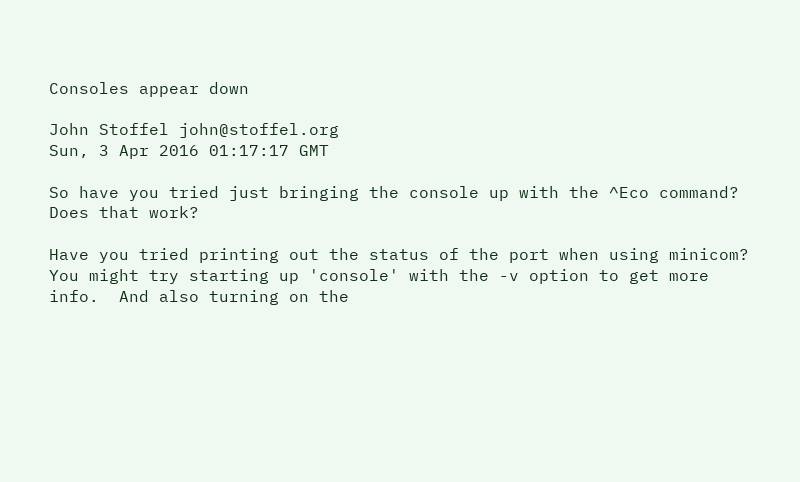Consoles appear down

John Stoffel john@stoffel.org
Sun, 3 Apr 2016 01:17:17 GMT

So have you tried just bringing the console up with the ^Eco command?
Does that work?

Have you tried printing out the status of the port when using minicom?
You might try starting up 'console' with the -v option to get more
info.  And also turning on the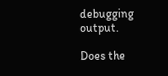debugging output.

Does the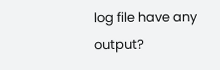log file have any output?